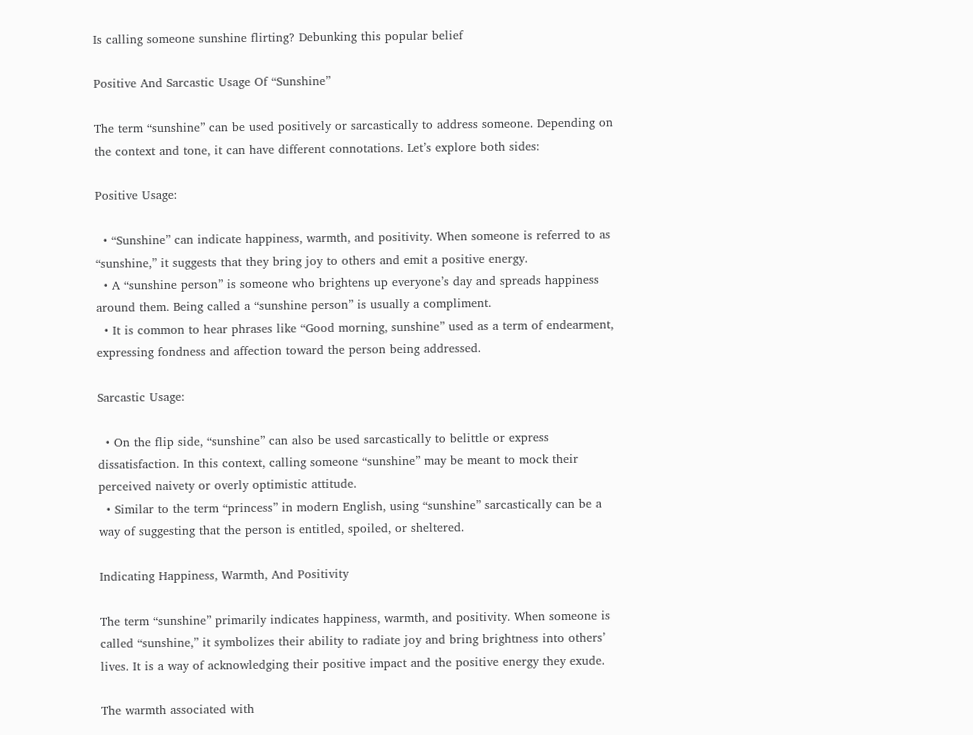Is calling someone sunshine flirting? Debunking this popular belief

Positive And Sarcastic Usage Of “Sunshine”

The term “sunshine” can be used positively or sarcastically to address someone. Depending on the context and tone, it can have different connotations. Let’s explore both sides:

Positive Usage:

  • “Sunshine” can indicate happiness, warmth, and positivity. When someone is referred to as “sunshine,” it suggests that they bring joy to others and emit a positive energy.
  • A “sunshine person” is someone who brightens up everyone’s day and spreads happiness around them. Being called a “sunshine person” is usually a compliment.
  • It is common to hear phrases like “Good morning, sunshine” used as a term of endearment, expressing fondness and affection toward the person being addressed.

Sarcastic Usage:

  • On the flip side, “sunshine” can also be used sarcastically to belittle or express dissatisfaction. In this context, calling someone “sunshine” may be meant to mock their perceived naivety or overly optimistic attitude.
  • Similar to the term “princess” in modern English, using “sunshine” sarcastically can be a way of suggesting that the person is entitled, spoiled, or sheltered.

Indicating Happiness, Warmth, And Positivity

The term “sunshine” primarily indicates happiness, warmth, and positivity. When someone is called “sunshine,” it symbolizes their ability to radiate joy and bring brightness into others’ lives. It is a way of acknowledging their positive impact and the positive energy they exude.

The warmth associated with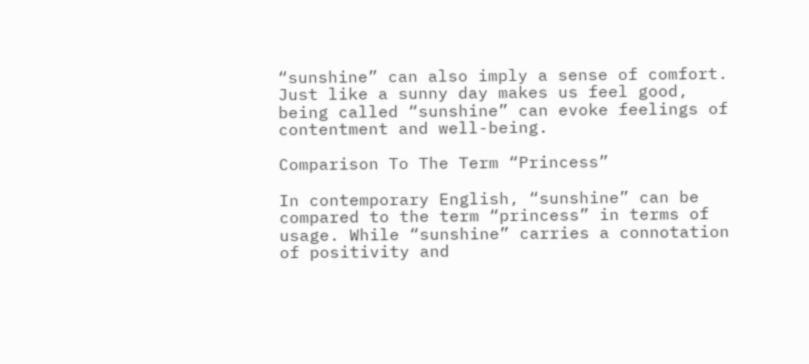“sunshine” can also imply a sense of comfort. Just like a sunny day makes us feel good, being called “sunshine” can evoke feelings of contentment and well-being.

Comparison To The Term “Princess”

In contemporary English, “sunshine” can be compared to the term “princess” in terms of usage. While “sunshine” carries a connotation of positivity and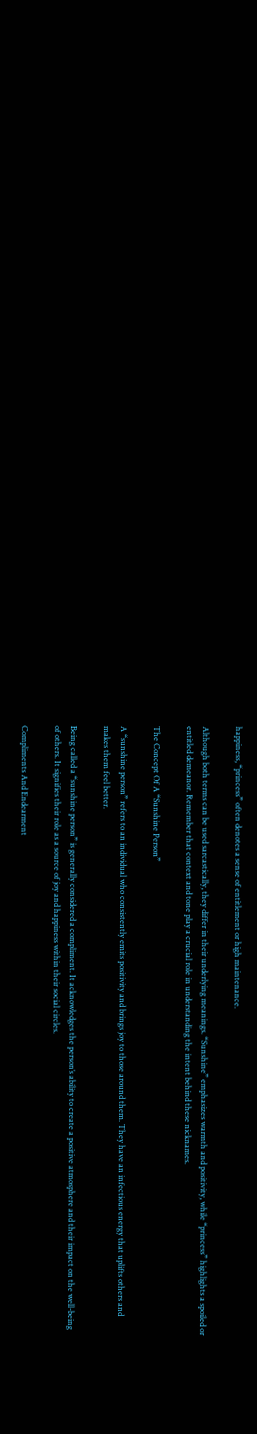happiness, “princess” often denotes a sense of entitlement or high maintenance.

Although both terms can be used sarcastically, they differ in their underlying meanings. “Sunshine” emphasizes warmth and positivity, while “princess” highlights a spoiled or entitled demeanor. Remember that context and tone play a crucial role in understanding the intent behind these nicknames.

The Concept Of A “Sunshine Person”

A “sunshine person” refers to an individual who consistently emits positivity and brings joy to those around them. They have an infectious energy that uplifts others and makes them feel better.

Being called a “sunshine person” is generally considered a compliment. It acknowledges the person’s ability to create a positive atmosphere and their impact on the well-being of others. It signifies their role as a source of joy and happiness within their social circles.

Compliments And Endearment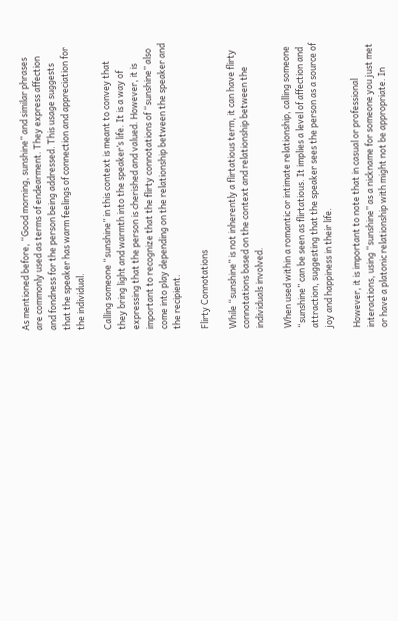As mentioned before, “Good morning, sunshine” and similar phrases are commonly used as terms of endearment. They express affection and fondness for the person being addressed. This usage suggests that the speaker has warm feelings of connection and appreciation for the individual.

Calling someone “sunshine” in this context is meant to convey that they bring light and warmth into the speaker’s life. It is a way of expressing that the person is cherished and valued. However, it is important to recognize that the flirty connotations of “sunshine” also come into play depending on the relationship between the speaker and the recipient.

Flirty Connotations

While “sunshine” is not inherently a flirtatious term, it can have flirty connotations based on the context and relationship between the individuals involved.

When used within a romantic or intimate relationship, calling someone “sunshine” can be seen as flirtatious. It implies a level of affection and attraction, suggesting that the speaker sees the person as a source of joy and happiness in their life.

However, it is important to note that in casual or professional interactions, using “sunshine” as a nickname for someone you just met or have a platonic relationship with might not be appropriate. In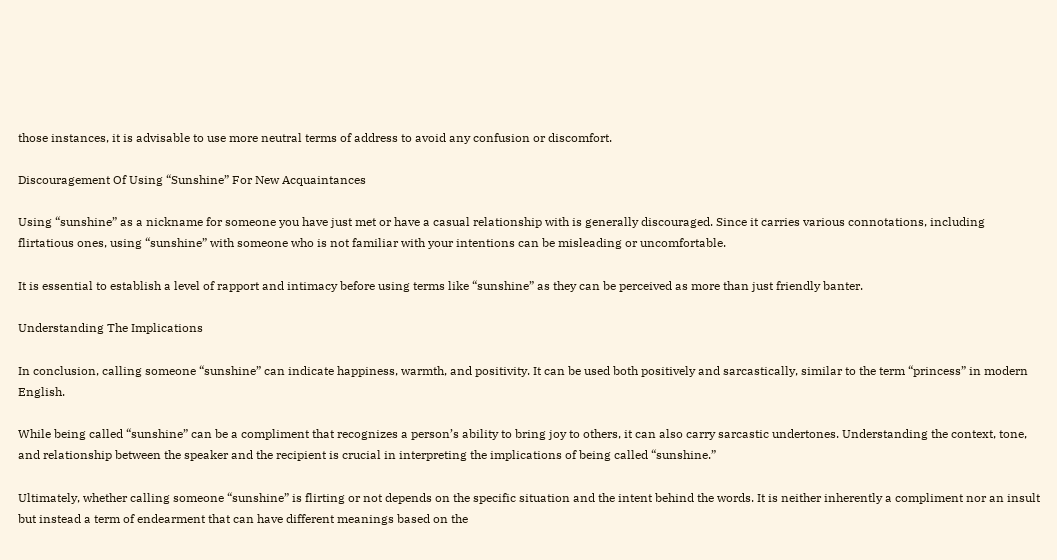those instances, it is advisable to use more neutral terms of address to avoid any confusion or discomfort.

Discouragement Of Using “Sunshine” For New Acquaintances

Using “sunshine” as a nickname for someone you have just met or have a casual relationship with is generally discouraged. Since it carries various connotations, including flirtatious ones, using “sunshine” with someone who is not familiar with your intentions can be misleading or uncomfortable.

It is essential to establish a level of rapport and intimacy before using terms like “sunshine” as they can be perceived as more than just friendly banter.

Understanding The Implications

In conclusion, calling someone “sunshine” can indicate happiness, warmth, and positivity. It can be used both positively and sarcastically, similar to the term “princess” in modern English.

While being called “sunshine” can be a compliment that recognizes a person’s ability to bring joy to others, it can also carry sarcastic undertones. Understanding the context, tone, and relationship between the speaker and the recipient is crucial in interpreting the implications of being called “sunshine.”

Ultimately, whether calling someone “sunshine” is flirting or not depends on the specific situation and the intent behind the words. It is neither inherently a compliment nor an insult but instead a term of endearment that can have different meanings based on the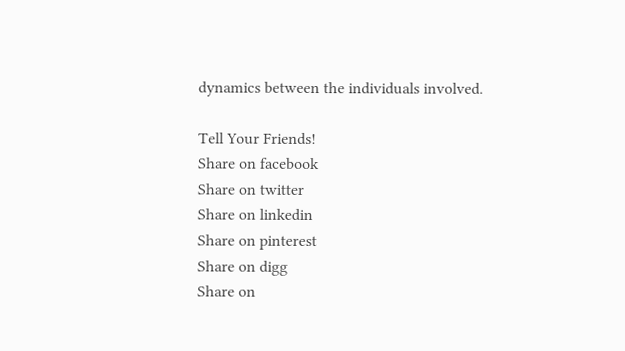dynamics between the individuals involved.

Tell Your Friends!
Share on facebook
Share on twitter
Share on linkedin
Share on pinterest
Share on digg
Share on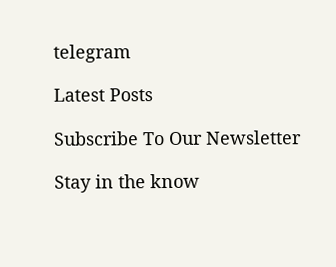telegram

Latest Posts

Subscribe To Our Newsletter

Stay in the know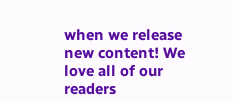when we release new content! We love all of our readers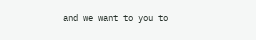and we want to you to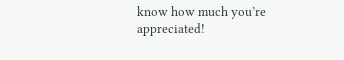know how much you’re appreciated!